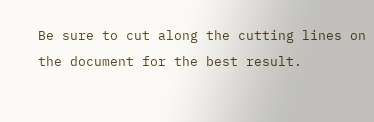Be sure to cut along the cutting lines on the document for the best result.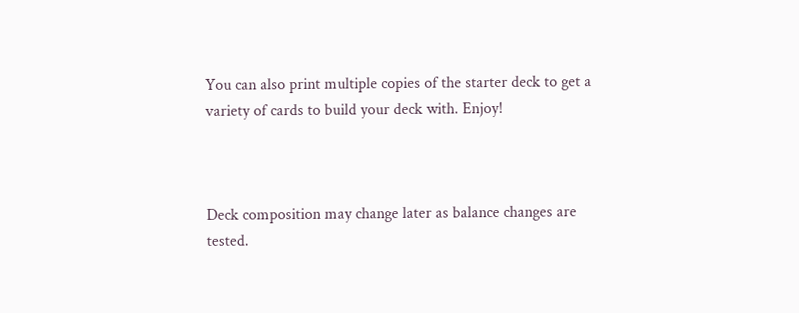You can also print multiple copies of the starter deck to get a variety of cards to build your deck with. Enjoy!



Deck composition may change later as balance changes are tested.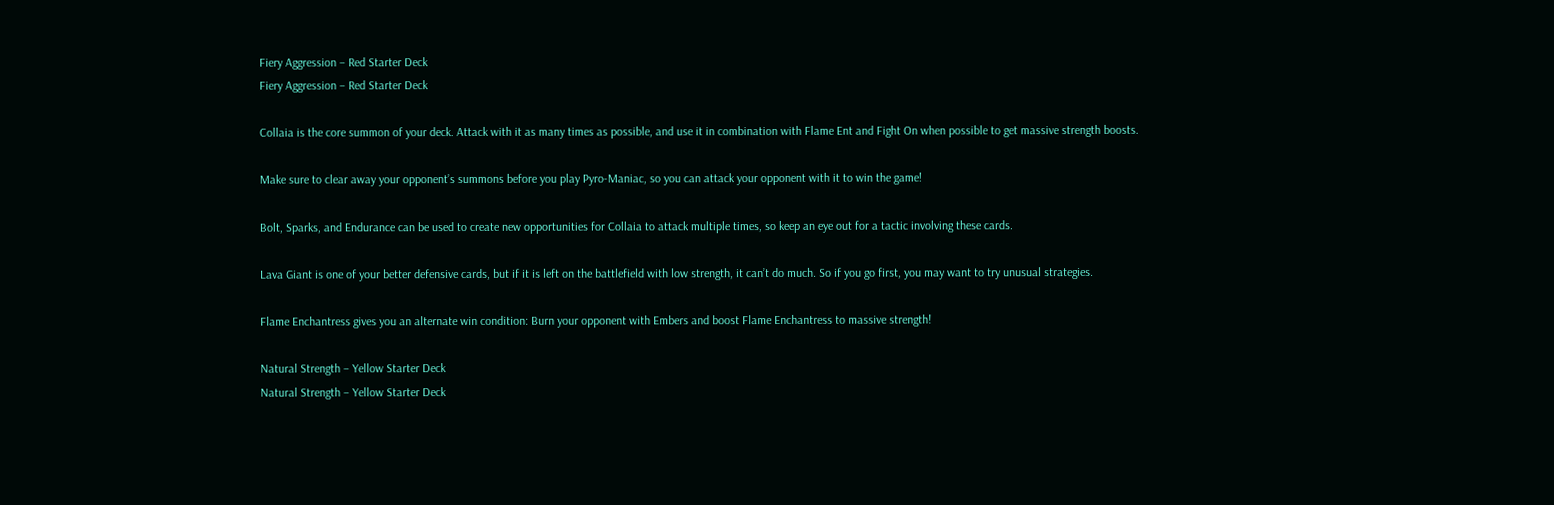Fiery Aggression – Red Starter Deck
Fiery Aggression – Red Starter Deck

Collaia is the core summon of your deck. Attack with it as many times as possible, and use it in combination with Flame Ent and Fight On when possible to get massive strength boosts.

Make sure to clear away your opponent’s summons before you play Pyro-Maniac, so you can attack your opponent with it to win the game!

Bolt, Sparks, and Endurance can be used to create new opportunities for Collaia to attack multiple times, so keep an eye out for a tactic involving these cards.

Lava Giant is one of your better defensive cards, but if it is left on the battlefield with low strength, it can’t do much. So if you go first, you may want to try unusual strategies.

Flame Enchantress gives you an alternate win condition: Burn your opponent with Embers and boost Flame Enchantress to massive strength!

Natural Strength – Yellow Starter Deck
Natural Strength – Yellow Starter Deck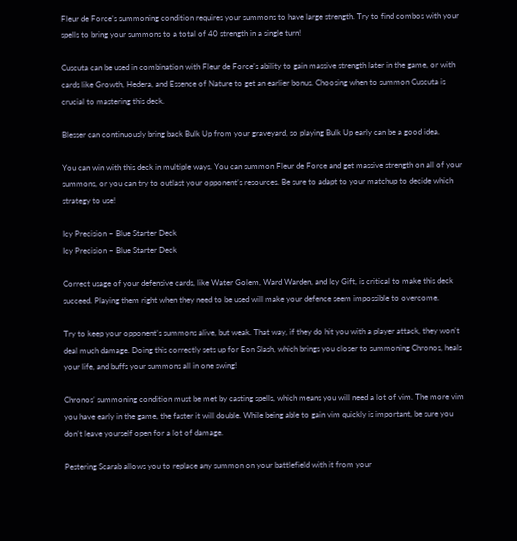Fleur de Force’s summoning condition requires your summons to have large strength. Try to find combos with your spells to bring your summons to a total of 40 strength in a single turn!

Cuscuta can be used in combination with Fleur de Force’s ability to gain massive strength later in the game, or with cards like Growth, Hedera, and Essence of Nature to get an earlier bonus. Choosing when to summon Cuscuta is crucial to mastering this deck.

Blesser can continuously bring back Bulk Up from your graveyard, so playing Bulk Up early can be a good idea.

You can win with this deck in multiple ways. You can summon Fleur de Force and get massive strength on all of your summons, or you can try to outlast your opponent’s resources. Be sure to adapt to your matchup to decide which strategy to use!

Icy Precision – Blue Starter Deck
Icy Precision – Blue Starter Deck

Correct usage of your defensive cards, like Water Golem, Ward Warden, and Icy Gift, is critical to make this deck succeed. Playing them right when they need to be used will make your defence seem impossible to overcome.

Try to keep your opponent’s summons alive, but weak. That way, if they do hit you with a player attack, they won’t deal much damage. Doing this correctly sets up for Eon Slash, which brings you closer to summoning Chronos, heals your life, and buffs your summons all in one swing!

Chronos’ summoning condition must be met by casting spells, which means you will need a lot of vim. The more vim you have early in the game, the faster it will double. While being able to gain vim quickly is important, be sure you don’t leave yourself open for a lot of damage.

Pestering Scarab allows you to replace any summon on your battlefield with it from your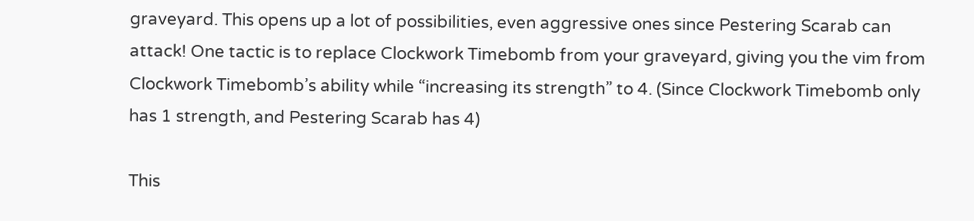graveyard. This opens up a lot of possibilities, even aggressive ones since Pestering Scarab can attack! One tactic is to replace Clockwork Timebomb from your graveyard, giving you the vim from Clockwork Timebomb’s ability while “increasing its strength” to 4. (Since Clockwork Timebomb only has 1 strength, and Pestering Scarab has 4)

This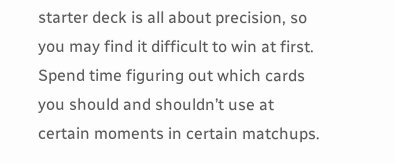starter deck is all about precision, so you may find it difficult to win at first. Spend time figuring out which cards you should and shouldn’t use at certain moments in certain matchups.